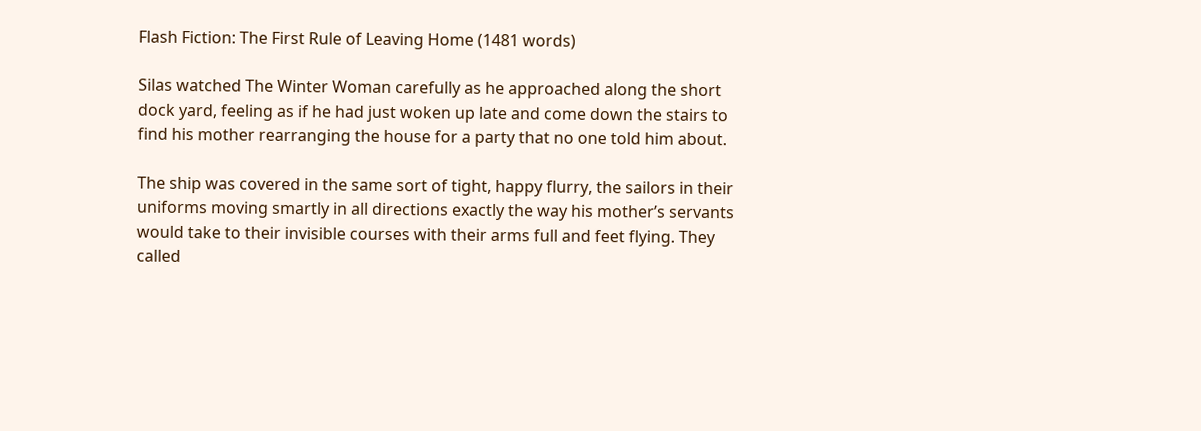Flash Fiction: The First Rule of Leaving Home (1481 words)

Silas watched The Winter Woman carefully as he approached along the short dock yard, feeling as if he had just woken up late and come down the stairs to find his mother rearranging the house for a party that no one told him about.

The ship was covered in the same sort of tight, happy flurry, the sailors in their uniforms moving smartly in all directions exactly the way his mother’s servants would take to their invisible courses with their arms full and feet flying. They called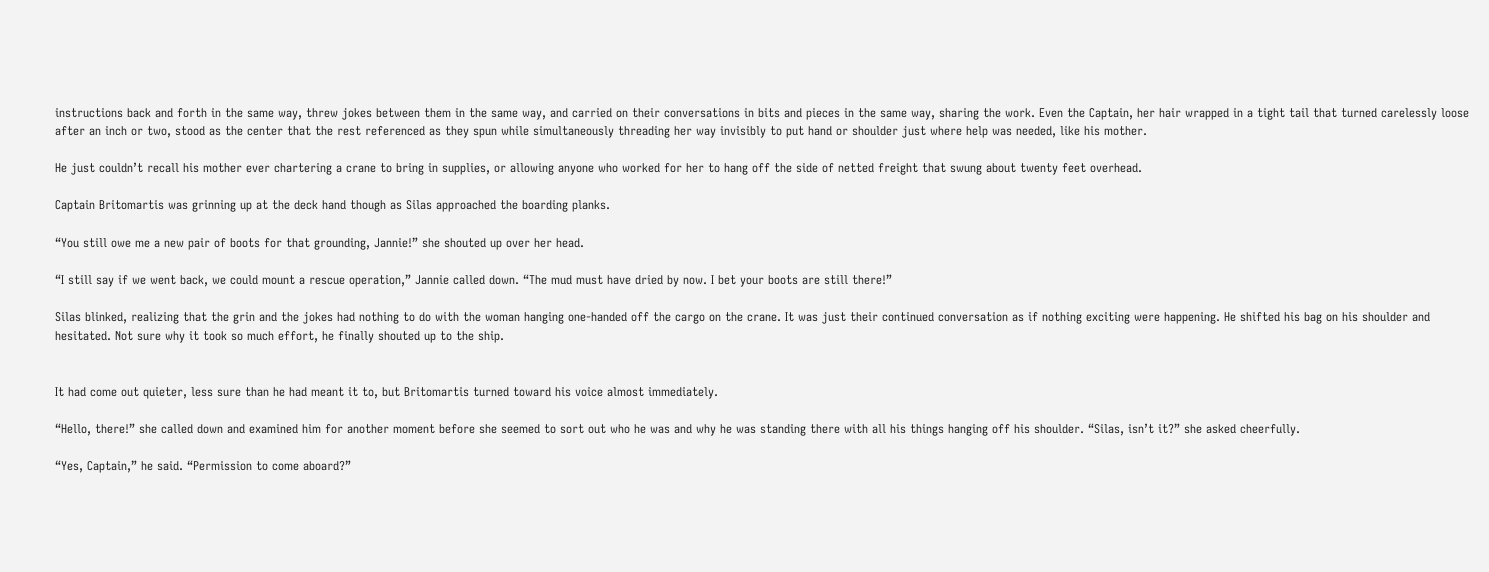instructions back and forth in the same way, threw jokes between them in the same way, and carried on their conversations in bits and pieces in the same way, sharing the work. Even the Captain, her hair wrapped in a tight tail that turned carelessly loose after an inch or two, stood as the center that the rest referenced as they spun while simultaneously threading her way invisibly to put hand or shoulder just where help was needed, like his mother.

He just couldn’t recall his mother ever chartering a crane to bring in supplies, or allowing anyone who worked for her to hang off the side of netted freight that swung about twenty feet overhead.

Captain Britomartis was grinning up at the deck hand though as Silas approached the boarding planks.

“You still owe me a new pair of boots for that grounding, Jannie!” she shouted up over her head.

“I still say if we went back, we could mount a rescue operation,” Jannie called down. “The mud must have dried by now. I bet your boots are still there!”

Silas blinked, realizing that the grin and the jokes had nothing to do with the woman hanging one-handed off the cargo on the crane. It was just their continued conversation as if nothing exciting were happening. He shifted his bag on his shoulder and hesitated. Not sure why it took so much effort, he finally shouted up to the ship.


It had come out quieter, less sure than he had meant it to, but Britomartis turned toward his voice almost immediately.

“Hello, there!” she called down and examined him for another moment before she seemed to sort out who he was and why he was standing there with all his things hanging off his shoulder. “Silas, isn’t it?” she asked cheerfully.

“Yes, Captain,” he said. “Permission to come aboard?”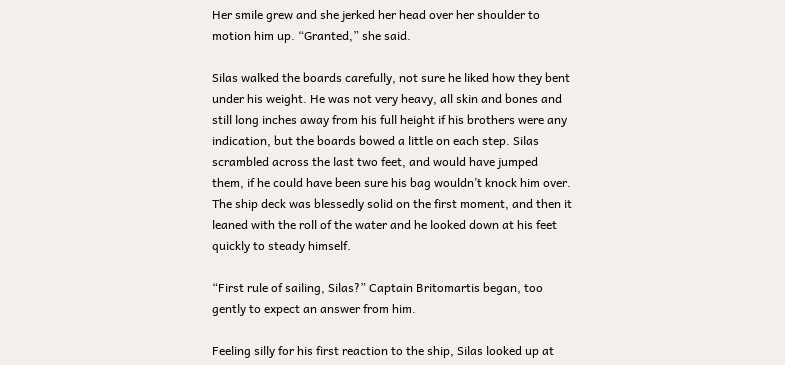Her smile grew and she jerked her head over her shoulder to motion him up. “Granted,” she said.

Silas walked the boards carefully, not sure he liked how they bent under his weight. He was not very heavy, all skin and bones and still long inches away from his full height if his brothers were any indication, but the boards bowed a little on each step. Silas scrambled across the last two feet, and would have jumped them, if he could have been sure his bag wouldn’t knock him over. The ship deck was blessedly solid on the first moment, and then it leaned with the roll of the water and he looked down at his feet quickly to steady himself.

“First rule of sailing, Silas?” Captain Britomartis began, too gently to expect an answer from him.

Feeling silly for his first reaction to the ship, Silas looked up at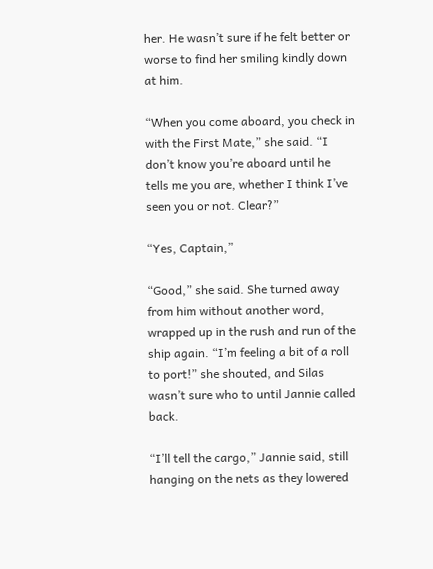her. He wasn’t sure if he felt better or worse to find her smiling kindly down at him.

“When you come aboard, you check in with the First Mate,” she said. “I don’t know you’re aboard until he tells me you are, whether I think I’ve seen you or not. Clear?”

“Yes, Captain,”

“Good,” she said. She turned away from him without another word, wrapped up in the rush and run of the ship again. “I’m feeling a bit of a roll to port!” she shouted, and Silas wasn’t sure who to until Jannie called back.

“I’ll tell the cargo,” Jannie said, still hanging on the nets as they lowered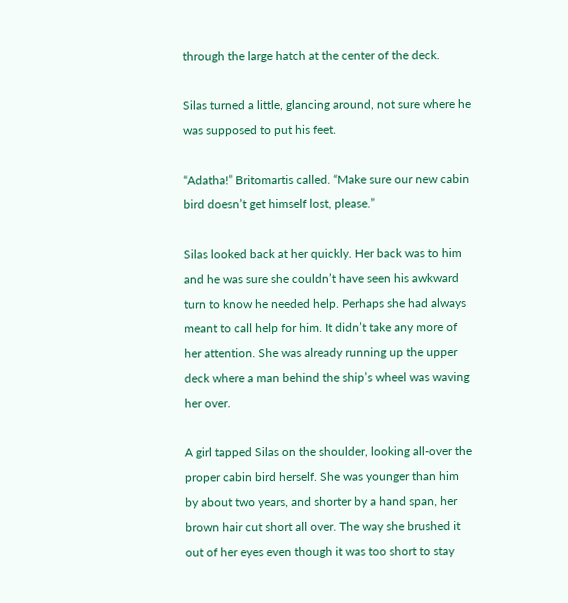through the large hatch at the center of the deck.

Silas turned a little, glancing around, not sure where he was supposed to put his feet.

“Adatha!” Britomartis called. “Make sure our new cabin bird doesn’t get himself lost, please.”

Silas looked back at her quickly. Her back was to him and he was sure she couldn’t have seen his awkward turn to know he needed help. Perhaps she had always meant to call help for him. It didn’t take any more of her attention. She was already running up the upper deck where a man behind the ship’s wheel was waving her over.

A girl tapped Silas on the shoulder, looking all-over the proper cabin bird herself. She was younger than him by about two years, and shorter by a hand span, her brown hair cut short all over. The way she brushed it out of her eyes even though it was too short to stay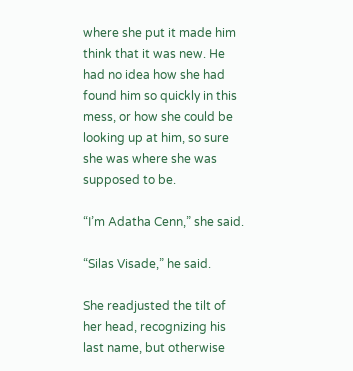where she put it made him think that it was new. He had no idea how she had found him so quickly in this mess, or how she could be looking up at him, so sure she was where she was supposed to be.

“I’m Adatha Cenn,” she said.

“Silas Visade,” he said.

She readjusted the tilt of her head, recognizing his last name, but otherwise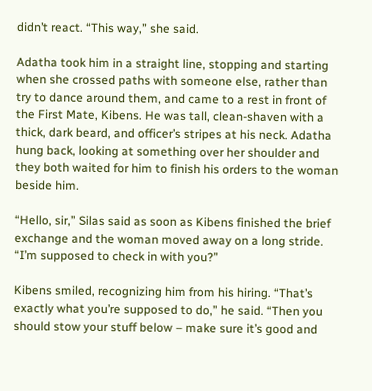didn’t react. “This way,” she said.

Adatha took him in a straight line, stopping and starting when she crossed paths with someone else, rather than try to dance around them, and came to a rest in front of the First Mate, Kibens. He was tall, clean-shaven with a thick, dark beard, and officer’s stripes at his neck. Adatha hung back, looking at something over her shoulder and they both waited for him to finish his orders to the woman beside him.

“Hello, sir,” Silas said as soon as Kibens finished the brief exchange and the woman moved away on a long stride. “I’m supposed to check in with you?”

Kibens smiled, recognizing him from his hiring. “That’s exactly what you’re supposed to do,” he said. “Then you should stow your stuff below – make sure it’s good and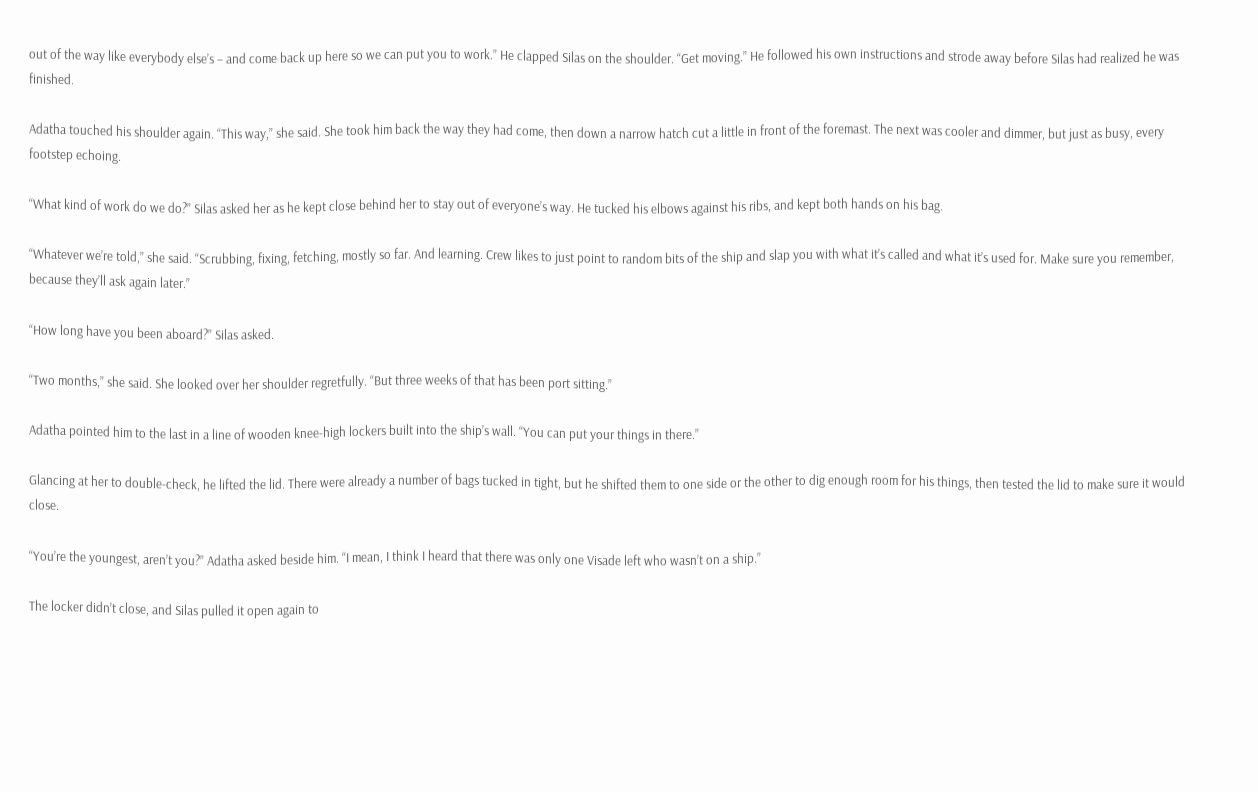out of the way like everybody else’s – and come back up here so we can put you to work.” He clapped Silas on the shoulder. “Get moving.” He followed his own instructions and strode away before Silas had realized he was finished.

Adatha touched his shoulder again. “This way,” she said. She took him back the way they had come, then down a narrow hatch cut a little in front of the foremast. The next was cooler and dimmer, but just as busy, every footstep echoing.

“What kind of work do we do?” Silas asked her as he kept close behind her to stay out of everyone’s way. He tucked his elbows against his ribs, and kept both hands on his bag.

“Whatever we’re told,” she said. “Scrubbing, fixing, fetching, mostly so far. And learning. Crew likes to just point to random bits of the ship and slap you with what it’s called and what it’s used for. Make sure you remember, because they’ll ask again later.”

“How long have you been aboard?” Silas asked.

“Two months,” she said. She looked over her shoulder regretfully. “But three weeks of that has been port sitting.”

Adatha pointed him to the last in a line of wooden knee-high lockers built into the ship’s wall. “You can put your things in there.”

Glancing at her to double-check, he lifted the lid. There were already a number of bags tucked in tight, but he shifted them to one side or the other to dig enough room for his things, then tested the lid to make sure it would close.

“You’re the youngest, aren’t you?” Adatha asked beside him. “I mean, I think I heard that there was only one Visade left who wasn’t on a ship.”

The locker didn’t close, and Silas pulled it open again to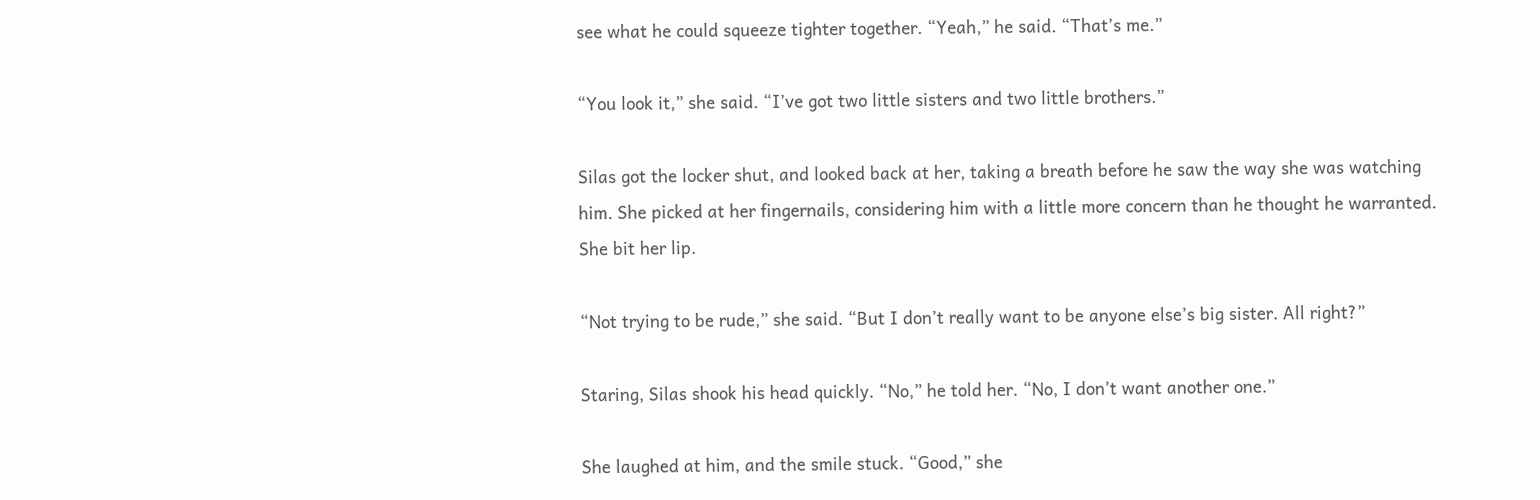see what he could squeeze tighter together. “Yeah,” he said. “That’s me.”

“You look it,” she said. “I’ve got two little sisters and two little brothers.”

Silas got the locker shut, and looked back at her, taking a breath before he saw the way she was watching him. She picked at her fingernails, considering him with a little more concern than he thought he warranted. She bit her lip.

“Not trying to be rude,” she said. “But I don’t really want to be anyone else’s big sister. All right?”

Staring, Silas shook his head quickly. “No,” he told her. “No, I don’t want another one.”

She laughed at him, and the smile stuck. “Good,” she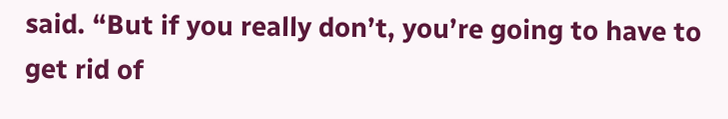said. “But if you really don’t, you’re going to have to get rid of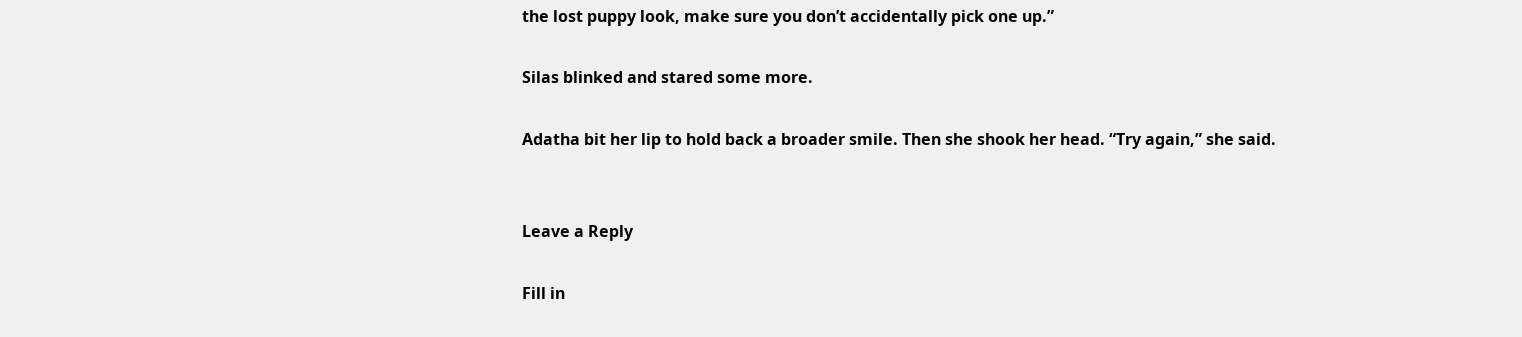the lost puppy look, make sure you don’t accidentally pick one up.”

Silas blinked and stared some more.

Adatha bit her lip to hold back a broader smile. Then she shook her head. “Try again,” she said.


Leave a Reply

Fill in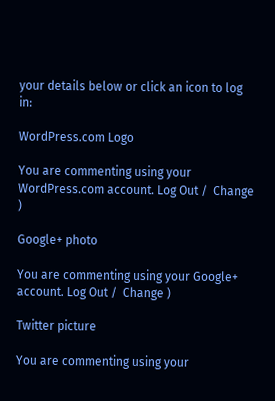your details below or click an icon to log in:

WordPress.com Logo

You are commenting using your WordPress.com account. Log Out /  Change )

Google+ photo

You are commenting using your Google+ account. Log Out /  Change )

Twitter picture

You are commenting using your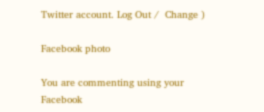Twitter account. Log Out /  Change )

Facebook photo

You are commenting using your Facebook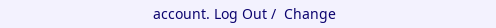account. Log Out /  Change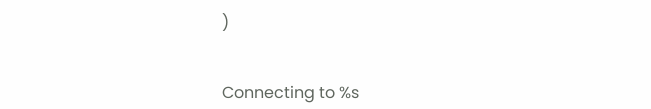)


Connecting to %s